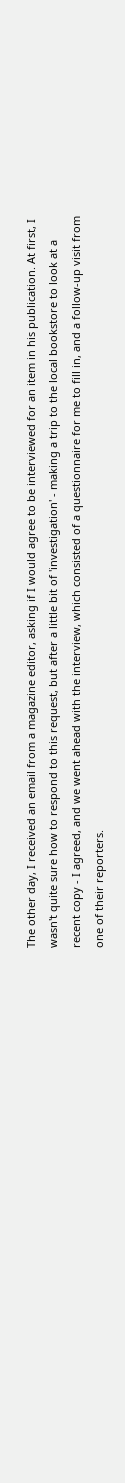The other day, I received an email from a magazine editor, asking if I would agree to be interviewed for an item in his publication. At first, I wasn't quite sure how to respond to this request, but after a little bit of 'investigation' - making a trip to the local bookstore to look at a recent copy - I agreed, and we went ahead with the interview, which consisted of a questionnaire for me to fill in, and a follow-up visit from one of their reporters.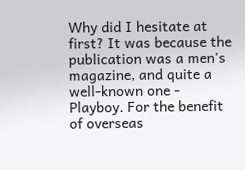Why did I hesitate at first? It was because the publication was a men's magazine, and quite a well-known one - Playboy. For the benefit of overseas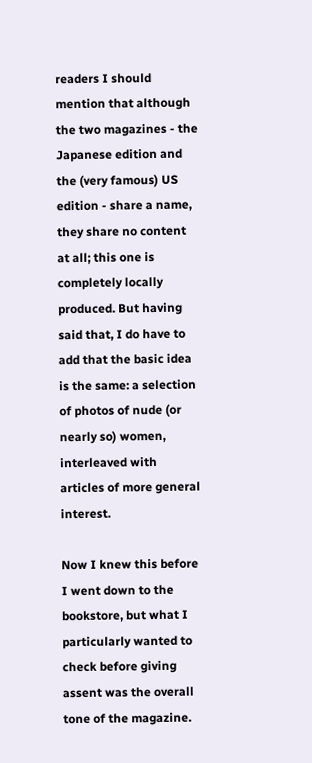readers I should mention that although the two magazines - the Japanese edition and the (very famous) US edition - share a name, they share no content at all; this one is completely locally produced. But having said that, I do have to add that the basic idea is the same: a selection of photos of nude (or nearly so) women, interleaved with articles of more general interest.

Now I knew this before I went down to the bookstore, but what I particularly wanted to check before giving assent was the overall tone of the magazine.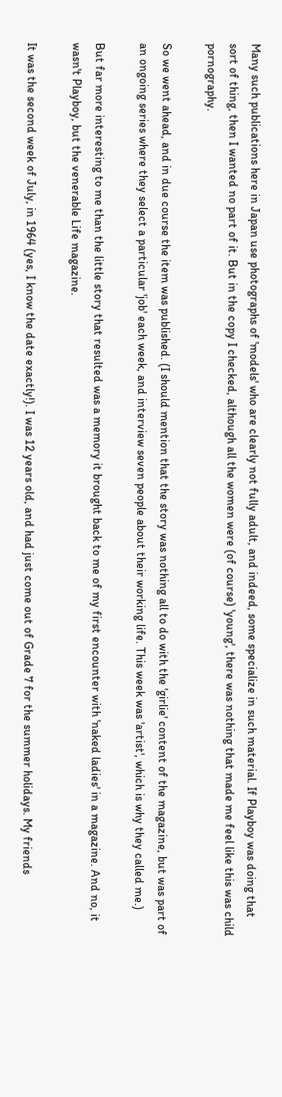Many such publications here in Japan use photographs of 'models' who are clearly not fully adult, and indeed, some specialize in such material. If Playboy was doing that sort of thing, then I wanted no part of it. But in the copy I checked, although all the women were (of course) 'young', there was nothing that made me feel like this was child pornography.

So we went ahead, and in due course the item was published. (I should mention that the story was nothing all to do with the 'girlie' content of the magazine, but was part of an ongoing series where they select a particular 'job' each week, and interview seven people about their working life. This week was 'artist', which is why they called me.)

But far more interesting to me than the little story that resulted was a memory it brought back to me of my first encounter with 'naked ladies' in a magazine. And no, it wasn't Playboy, but the venerable Life magazine.

It was the second week of July, in 1964 (yes, I know the date exactly!). I was 12 years old, and had just come out of Grade 7 for the summer holidays. My friends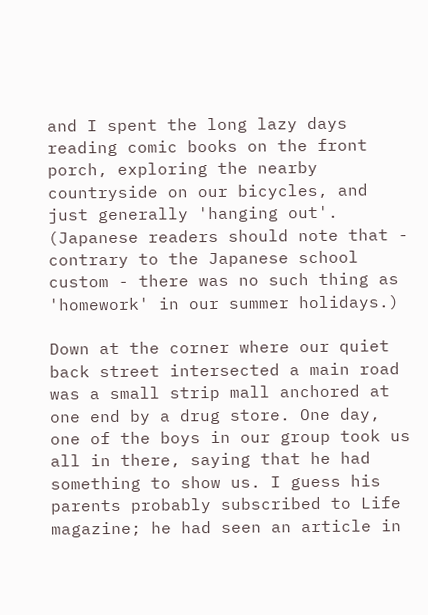and I spent the long lazy days reading comic books on the front porch, exploring the nearby countryside on our bicycles, and just generally 'hanging out'. (Japanese readers should note that - contrary to the Japanese school custom - there was no such thing as 'homework' in our summer holidays.)

Down at the corner where our quiet back street intersected a main road was a small strip mall anchored at one end by a drug store. One day, one of the boys in our group took us all in there, saying that he had something to show us. I guess his parents probably subscribed to Life magazine; he had seen an article in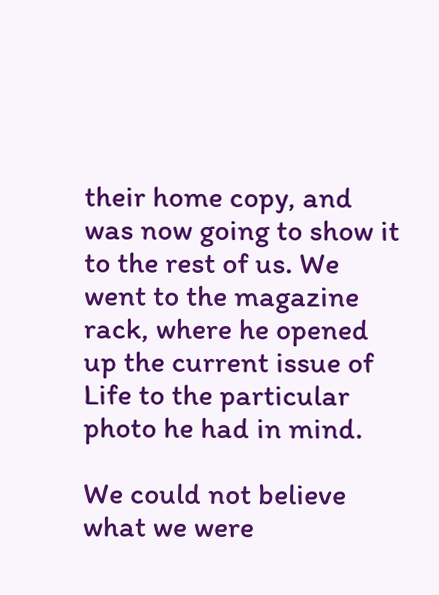their home copy, and was now going to show it to the rest of us. We went to the magazine rack, where he opened up the current issue of Life to the particular photo he had in mind.

We could not believe what we were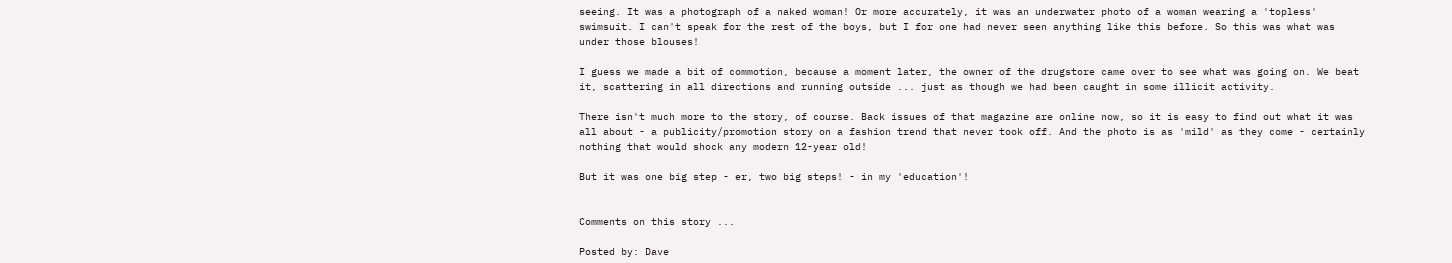seeing. It was a photograph of a naked woman! Or more accurately, it was an underwater photo of a woman wearing a 'topless' swimsuit. I can't speak for the rest of the boys, but I for one had never seen anything like this before. So this was what was under those blouses!

I guess we made a bit of commotion, because a moment later, the owner of the drugstore came over to see what was going on. We beat it, scattering in all directions and running outside ... just as though we had been caught in some illicit activity.

There isn't much more to the story, of course. Back issues of that magazine are online now, so it is easy to find out what it was all about - a publicity/promotion story on a fashion trend that never took off. And the photo is as 'mild' as they come - certainly nothing that would shock any modern 12-year old!

But it was one big step - er, two big steps! - in my 'education'!


Comments on this story ...

Posted by: Dave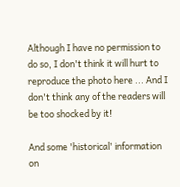Although I have no permission to do so, I don't think it will hurt to reproduce the photo here ... And I don't think any of the readers will be too shocked by it!

And some 'historical' information on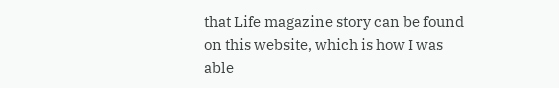that Life magazine story can be found on this website, which is how I was able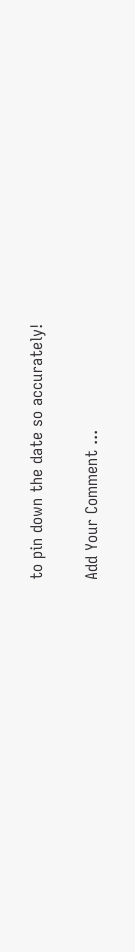to pin down the date so accurately!

Add Your Comment ...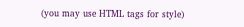(you may use HTML tags for style)